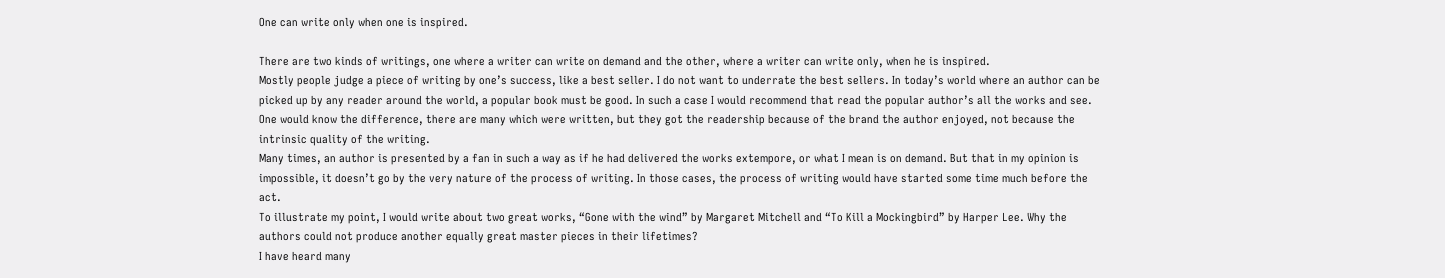One can write only when one is inspired.

There are two kinds of writings, one where a writer can write on demand and the other, where a writer can write only, when he is inspired.
Mostly people judge a piece of writing by one’s success, like a best seller. I do not want to underrate the best sellers. In today’s world where an author can be picked up by any reader around the world, a popular book must be good. In such a case I would recommend that read the popular author’s all the works and see. One would know the difference, there are many which were written, but they got the readership because of the brand the author enjoyed, not because the intrinsic quality of the writing.
Many times, an author is presented by a fan in such a way as if he had delivered the works extempore, or what I mean is on demand. But that in my opinion is impossible, it doesn’t go by the very nature of the process of writing. In those cases, the process of writing would have started some time much before the act.
To illustrate my point, I would write about two great works, “Gone with the wind” by Margaret Mitchell and “To Kill a Mockingbird” by Harper Lee. Why the authors could not produce another equally great master pieces in their lifetimes?
I have heard many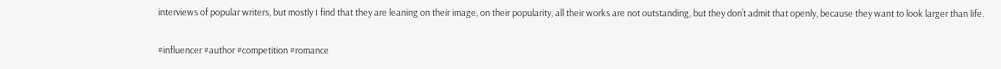interviews of popular writers, but mostly I find that they are leaning on their image, on their popularity, all their works are not outstanding, but they don’t admit that openly, because they want to look larger than life.

#influencer #author #competition #romance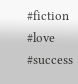#fiction #love #success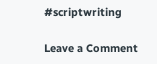#scriptwriting

Leave a Comment